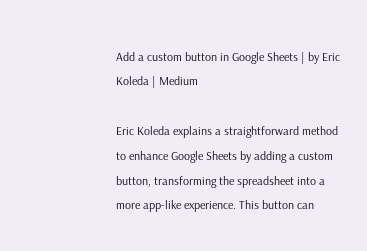Add a custom button in Google Sheets | by Eric Koleda | Medium

Eric Koleda explains a straightforward method to enhance Google Sheets by adding a custom button, transforming the spreadsheet into a more app-like experience. This button can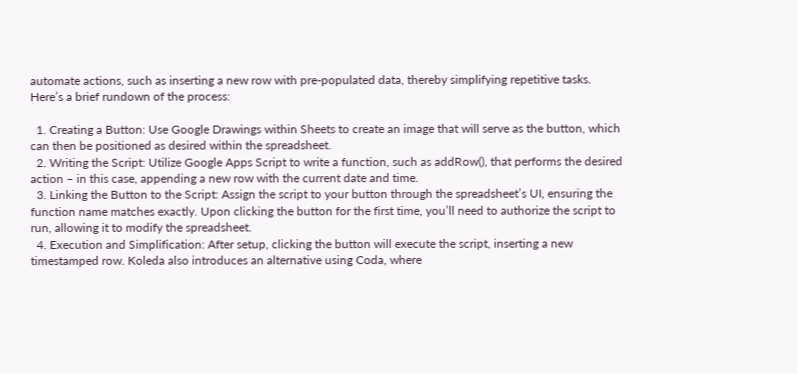automate actions, such as inserting a new row with pre-populated data, thereby simplifying repetitive tasks. Here’s a brief rundown of the process:

  1. Creating a Button: Use Google Drawings within Sheets to create an image that will serve as the button, which can then be positioned as desired within the spreadsheet.
  2. Writing the Script: Utilize Google Apps Script to write a function, such as addRow(), that performs the desired action – in this case, appending a new row with the current date and time.
  3. Linking the Button to the Script: Assign the script to your button through the spreadsheet’s UI, ensuring the function name matches exactly. Upon clicking the button for the first time, you’ll need to authorize the script to run, allowing it to modify the spreadsheet.
  4. Execution and Simplification: After setup, clicking the button will execute the script, inserting a new timestamped row. Koleda also introduces an alternative using Coda, where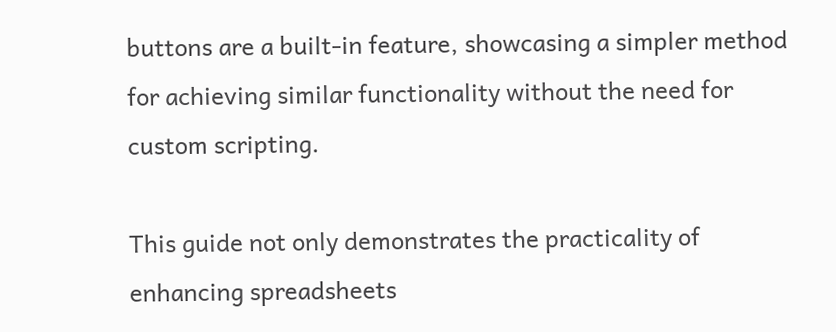buttons are a built-in feature, showcasing a simpler method for achieving similar functionality without the need for custom scripting.

This guide not only demonstrates the practicality of enhancing spreadsheets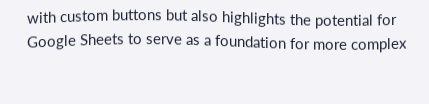with custom buttons but also highlights the potential for Google Sheets to serve as a foundation for more complex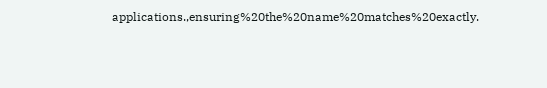applications.,ensuring%20the%20name%20matches%20exactly.